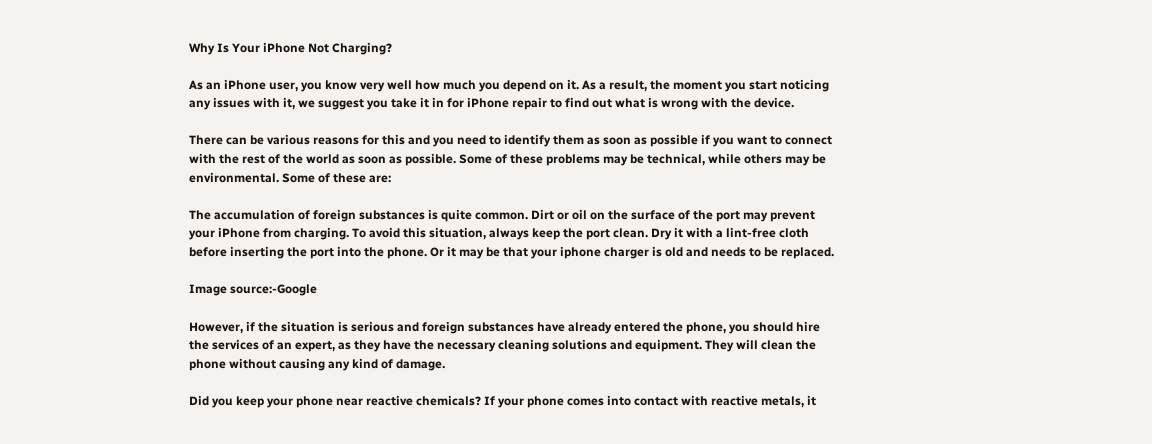Why Is Your iPhone Not Charging?

As an iPhone user, you know very well how much you depend on it. As a result, the moment you start noticing any issues with it, we suggest you take it in for iPhone repair to find out what is wrong with the device.

There can be various reasons for this and you need to identify them as soon as possible if you want to connect with the rest of the world as soon as possible. Some of these problems may be technical, while others may be environmental. Some of these are:

The accumulation of foreign substances is quite common. Dirt or oil on the surface of the port may prevent your iPhone from charging. To avoid this situation, always keep the port clean. Dry it with a lint-free cloth before inserting the port into the phone. Or it may be that your iphone charger is old and needs to be replaced.

Image source:-Google

However, if the situation is serious and foreign substances have already entered the phone, you should hire the services of an expert, as they have the necessary cleaning solutions and equipment. They will clean the phone without causing any kind of damage.

Did you keep your phone near reactive chemicals? If your phone comes into contact with reactive metals, it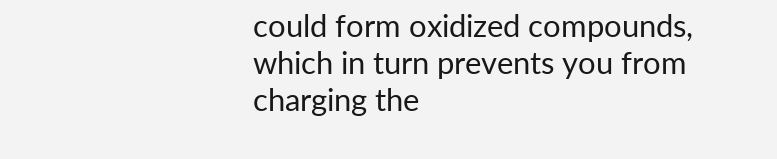could form oxidized compounds, which in turn prevents you from charging the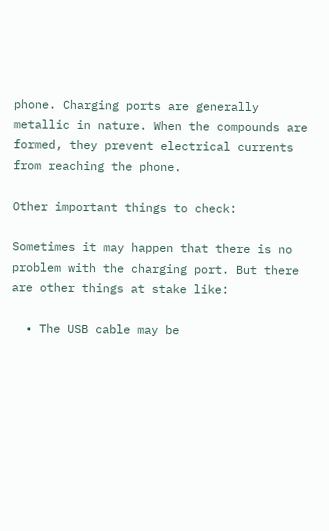phone. Charging ports are generally metallic in nature. When the compounds are formed, they prevent electrical currents from reaching the phone.

Other important things to check:

Sometimes it may happen that there is no problem with the charging port. But there are other things at stake like:

  • The USB cable may be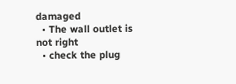damaged
  • The wall outlet is not right
  • check the plug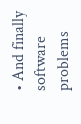• And finally software problems